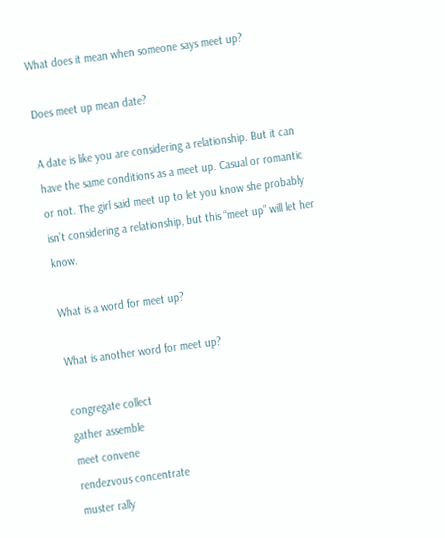What does it mean when someone says meet up?

Does meet up mean date?

A date is like you are considering a relationship. But it can have the same conditions as a meet up. Casual or romantic or not. The girl said meet up to let you know she probably isn’t considering a relationship, but this “meet up” will let her know.

What is a word for meet up?

What is another word for meet up?

congregate collect
gather assemble
meet convene
rendezvous concentrate
muster rally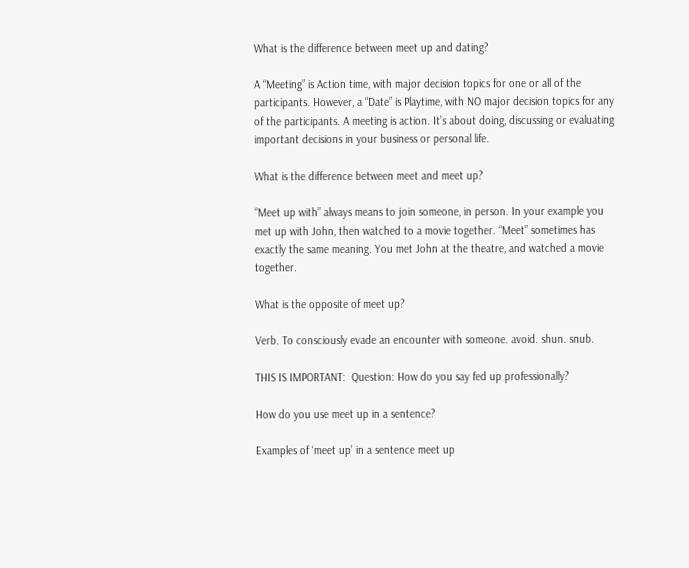What is the difference between meet up and dating?

A “Meeting” is Action time, with major decision topics for one or all of the participants. However, a “Date” is Playtime, with NO major decision topics for any of the participants. A meeting is action. It’s about doing, discussing or evaluating important decisions in your business or personal life.

What is the difference between meet and meet up?

“Meet up with” always means to join someone, in person. In your example you met up with John, then watched to a movie together. “Meet” sometimes has exactly the same meaning. You met John at the theatre, and watched a movie together.

What is the opposite of meet up?

Verb. To consciously evade an encounter with someone. avoid. shun. snub.

THIS IS IMPORTANT:  Question: How do you say fed up professionally?

How do you use meet up in a sentence?

Examples of ‘meet up’ in a sentence meet up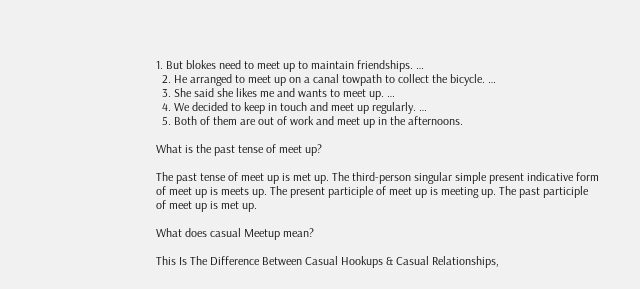1. But blokes need to meet up to maintain friendships. …
  2. He arranged to meet up on a canal towpath to collect the bicycle. …
  3. She said she likes me and wants to meet up. …
  4. We decided to keep in touch and meet up regularly. …
  5. Both of them are out of work and meet up in the afternoons.

What is the past tense of meet up?

The past tense of meet up is met up. The third-person singular simple present indicative form of meet up is meets up. The present participle of meet up is meeting up. The past participle of meet up is met up.

What does casual Meetup mean?

This Is The Difference Between Casual Hookups & Casual Relationships,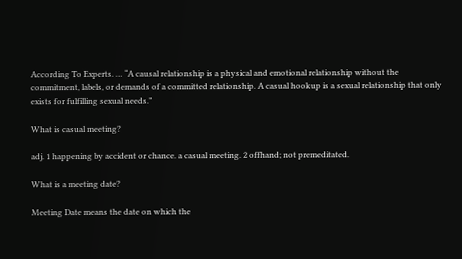According To Experts. … “A causal relationship is a physical and emotional relationship without the commitment, labels, or demands of a committed relationship. A casual hookup is a sexual relationship that only exists for fulfilling sexual needs.”

What is casual meeting?

adj. 1 happening by accident or chance. a casual meeting. 2 offhand; not premeditated.

What is a meeting date?

Meeting Date means the date on which the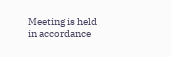Meeting is held in accordance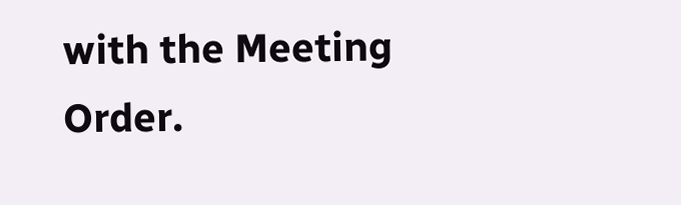with the Meeting Order.